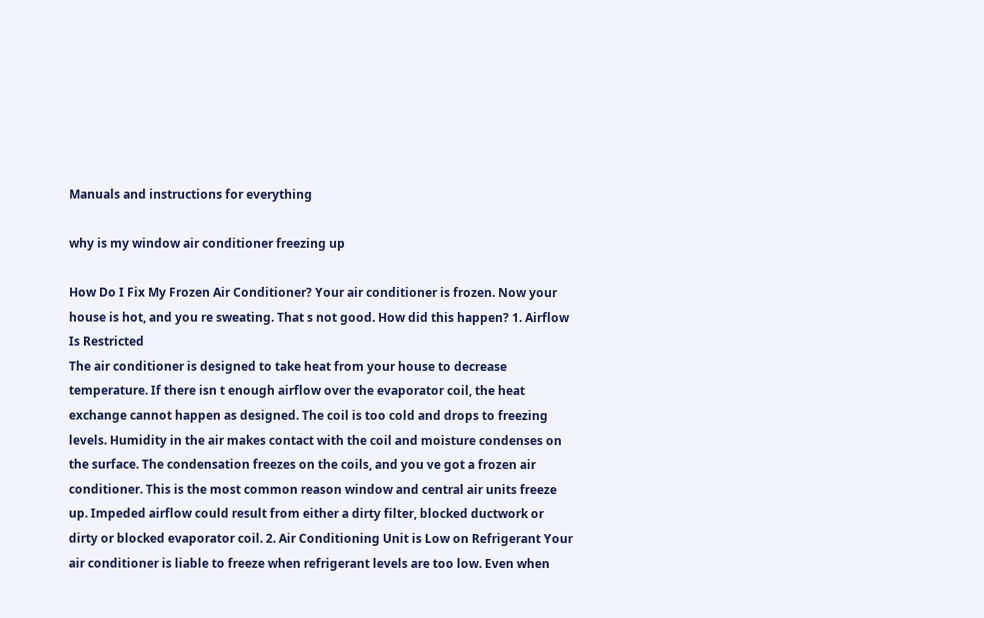Manuals and instructions for everything

why is my window air conditioner freezing up

How Do I Fix My Frozen Air Conditioner? Your air conditioner is frozen. Now your house is hot, and you re sweating. That s not good. How did this happen? 1. Airflow Is Restricted
The air conditioner is designed to take heat from your house to decrease temperature. If there isn t enough airflow over the evaporator coil, the heat exchange cannot happen as designed. The coil is too cold and drops to freezing levels. Humidity in the air makes contact with the coil and moisture condenses on the surface. The condensation freezes on the coils, and you ve got a frozen air conditioner. This is the most common reason window and central air units freeze up. Impeded airflow could result from either a dirty filter, blocked ductwork or dirty or blocked evaporator coil. 2. Air Conditioning Unit is Low on Refrigerant Your air conditioner is liable to freeze when refrigerant levels are too low. Even when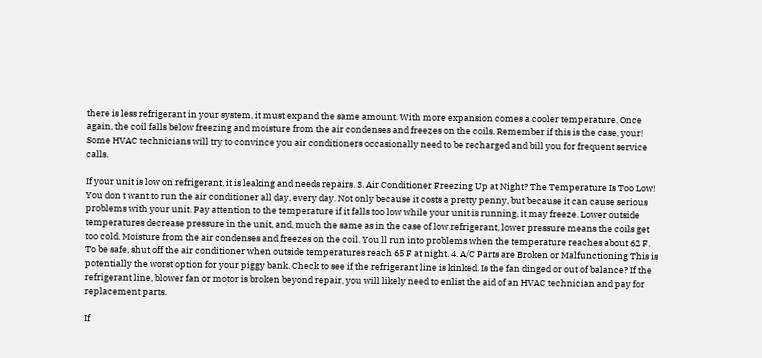there is less refrigerant in your system, it must expand the same amount. With more expansion comes a cooler temperature. Once again, the coil falls below freezing and moisture from the air condenses and freezes on the coils. Remember if this is the case, your! Some HVAC technicians will try to convince you air conditioners occasionally need to be recharged and bill you for frequent service calls.

If your unit is low on refrigerant, it is leaking and needs repairs. 3. Air Conditioner Freezing Up at Night? The Temperature Is Too Low! You don t want to run the air conditioner all day, every day. Not only because it costs a pretty penny, but because it can cause serious problems with your unit. Pay attention to the temperature if it falls too low while your unit is running, it may freeze. Lower outside temperatures decrease pressure in the unit, and, much the same as in the case of low refrigerant, lower pressure means the coils get too cold. Moisture from the air condenses and freezes on the coil. You ll run into problems when the temperature reaches about 62 F. To be safe, shut off the air conditioner when outside temperatures reach 65 F at night. 4. A/C Parts are Broken or Malfunctioning This is potentially the worst option for your piggy bank. Check to see if the refrigerant line is kinked. Is the fan dinged or out of balance? If the refrigerant line, blower fan or motor is broken beyond repair, you will likely need to enlist the aid of an HVAC technician and pay for replacement parts.

If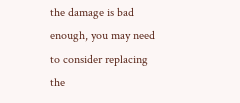the damage is bad enough, you may need to consider replacing the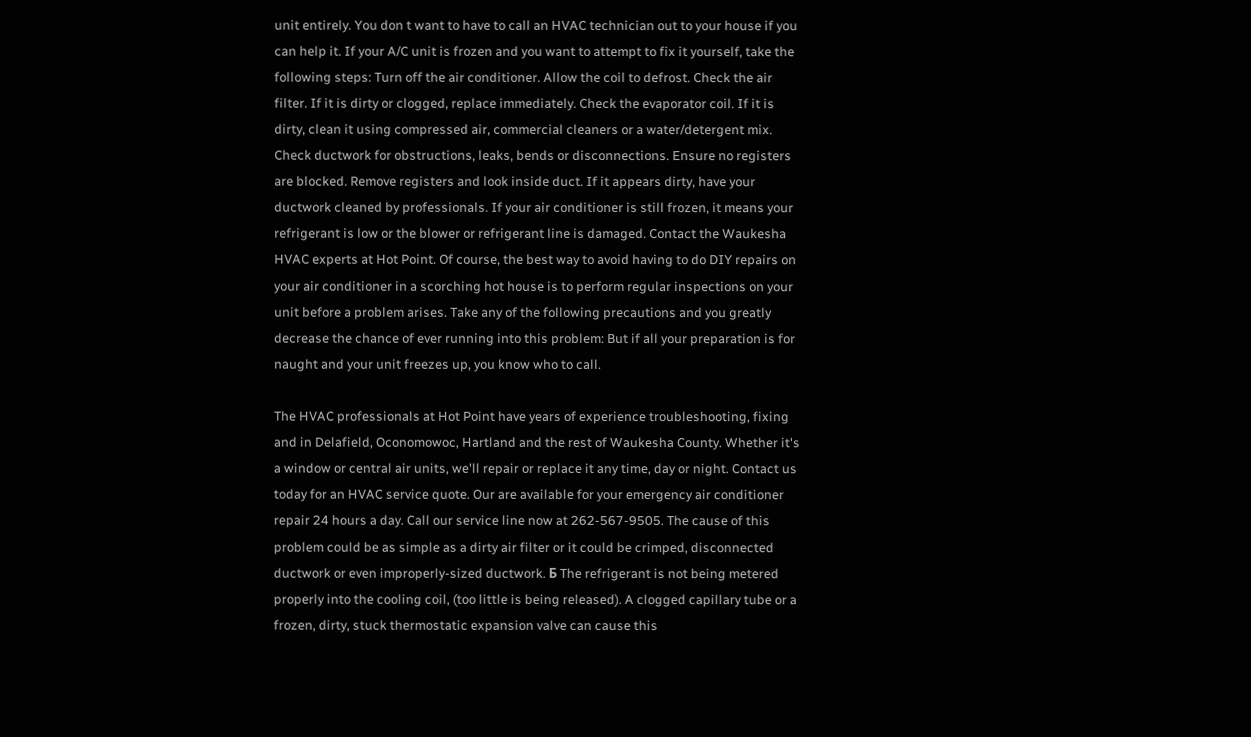unit entirely. You don t want to have to call an HVAC technician out to your house if you can help it. If your A/C unit is frozen and you want to attempt to fix it yourself, take the following steps: Turn off the air conditioner. Allow the coil to defrost. Check the air filter. If it is dirty or clogged, replace immediately. Check the evaporator coil. If it is dirty, clean it using compressed air, commercial cleaners or a water/detergent mix. Check ductwork for obstructions, leaks, bends or disconnections. Ensure no registers are blocked. Remove registers and look inside duct. If it appears dirty, have your ductwork cleaned by professionals. If your air conditioner is still frozen, it means your refrigerant is low or the blower or refrigerant line is damaged. Contact the Waukesha HVAC experts at Hot Point. Of course, the best way to avoid having to do DIY repairs on your air conditioner in a scorching hot house is to perform regular inspections on your unit before a problem arises. Take any of the following precautions and you greatly decrease the chance of ever running into this problem: But if all your preparation is for naught and your unit freezes up, you know who to call.

The HVAC professionals at Hot Point have years of experience troubleshooting, fixing and in Delafield, Oconomowoc, Hartland and the rest of Waukesha County. Whether it's a window or central air units, we'll repair or replace it any time, day or night. Contact us today for an HVAC service quote. Our are available for your emergency air conditioner repair 24 hours a day. Call our service line now at 262-567-9505. The cause of this problem could be as simple as a dirty air filter or it could be crimped, disconnected ductwork or even improperly-sized ductwork. Б The refrigerant is not being metered properly into the cooling coil, (too little is being released). A clogged capillary tube or a frozen, dirty, stuck thermostatic expansion valve can cause this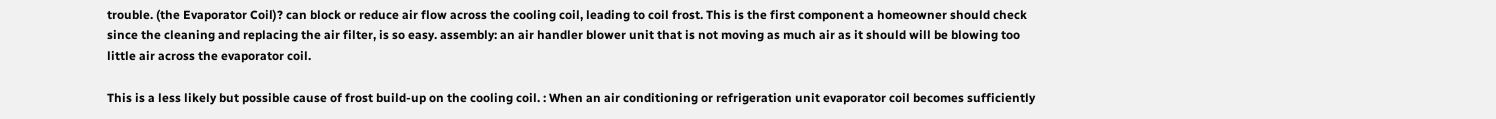trouble. (the Evaporator Coil)? can block or reduce air flow across the cooling coil, leading to coil frost. This is the first component a homeowner should check since the cleaning and replacing the air filter, is so easy. assembly: an air handler blower unit that is not moving as much air as it should will be blowing too little air across the evaporator coil.

This is a less likely but possible cause of frost build-up on the cooling coil. : When an air conditioning or refrigeration unit evaporator coil becomes sufficiently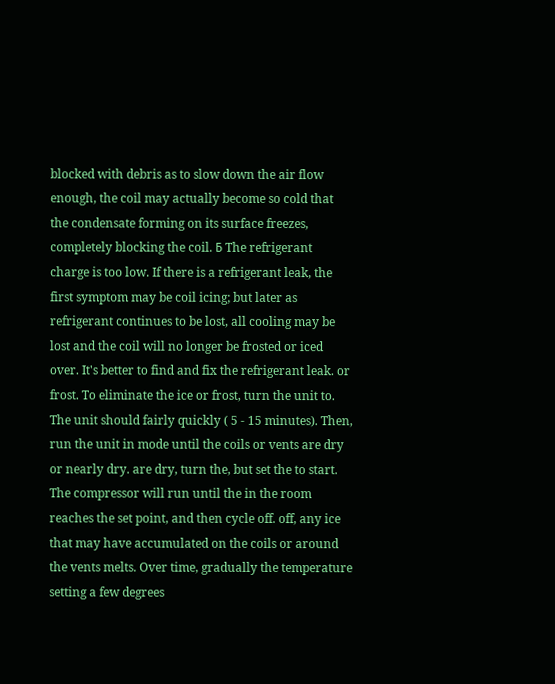blocked with debris as to slow down the air flow enough, the coil may actually become so cold that the condensate forming on its surface freezes, completely blocking the coil. Б The refrigerant charge is too low. If there is a refrigerant leak, the first symptom may be coil icing; but later as refrigerant continues to be lost, all cooling may be lost and the coil will no longer be frosted or iced over. It's better to find and fix the refrigerant leak. or frost. To eliminate the ice or frost, turn the unit to. The unit should fairly quickly ( 5 - 15 minutes). Then, run the unit in mode until the coils or vents are dry or nearly dry. are dry, turn the, but set the to start. The compressor will run until the in the room reaches the set point, and then cycle off. off, any ice that may have accumulated on the coils or around the vents melts. Over time, gradually the temperature setting a few degrees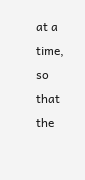at a time, so that the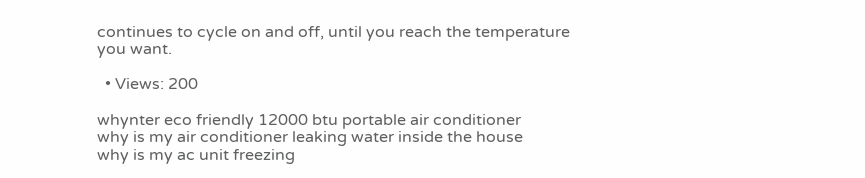continues to cycle on and off, until you reach the temperature you want.

  • Views: 200

whynter eco friendly 12000 btu portable air conditioner
why is my air conditioner leaking water inside the house
why is my ac unit freezing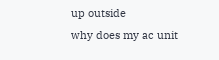up outside
why does my ac unit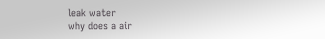leak water
why does a air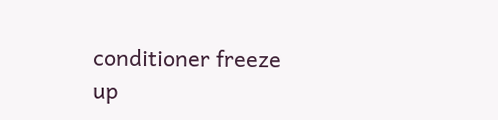conditioner freeze up